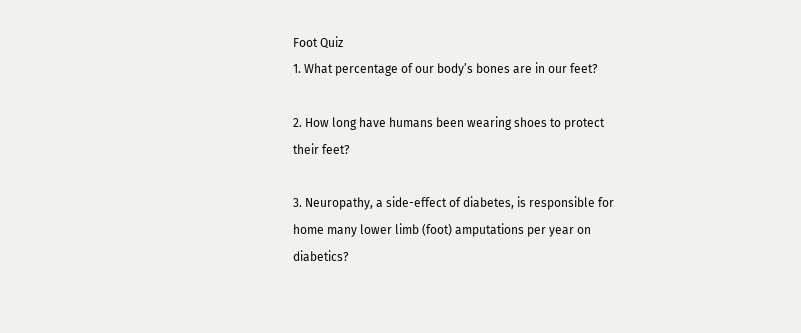Foot Quiz
1. What percentage of our body’s bones are in our feet?

2. How long have humans been wearing shoes to protect their feet?

3. Neuropathy, a side-effect of diabetes, is responsible for home many lower limb (foot) amputations per year on diabetics?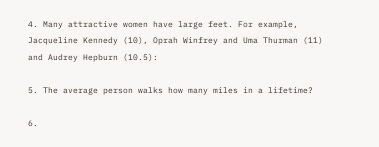4. Many attractive women have large feet. For example, Jacqueline Kennedy (10), Oprah Winfrey and Uma Thurman (11) and Audrey Hepburn (10.5):

5. The average person walks how many miles in a lifetime?

6.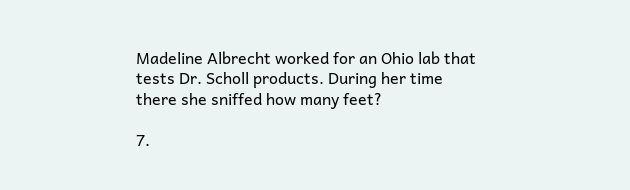Madeline Albrecht worked for an Ohio lab that tests Dr. Scholl products. During her time there she sniffed how many feet?

7.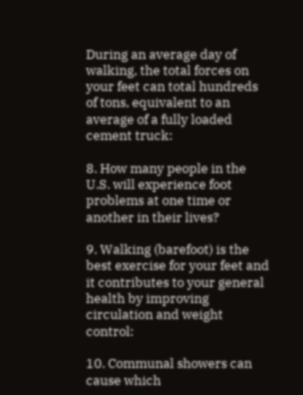During an average day of walking, the total forces on your feet can total hundreds of tons, equivalent to an average of a fully loaded cement truck:

8. How many people in the U.S. will experience foot problems at one time or another in their lives?

9. Walking (barefoot) is the best exercise for your feet and it contributes to your general health by improving circulation and weight control:

10. Communal showers can cause which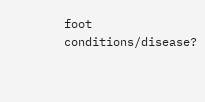foot conditions/disease?